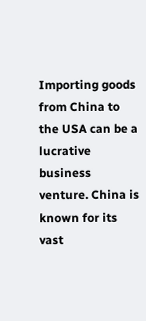Importing goods from China to the USA can be a lucrative business venture. China is known for its vast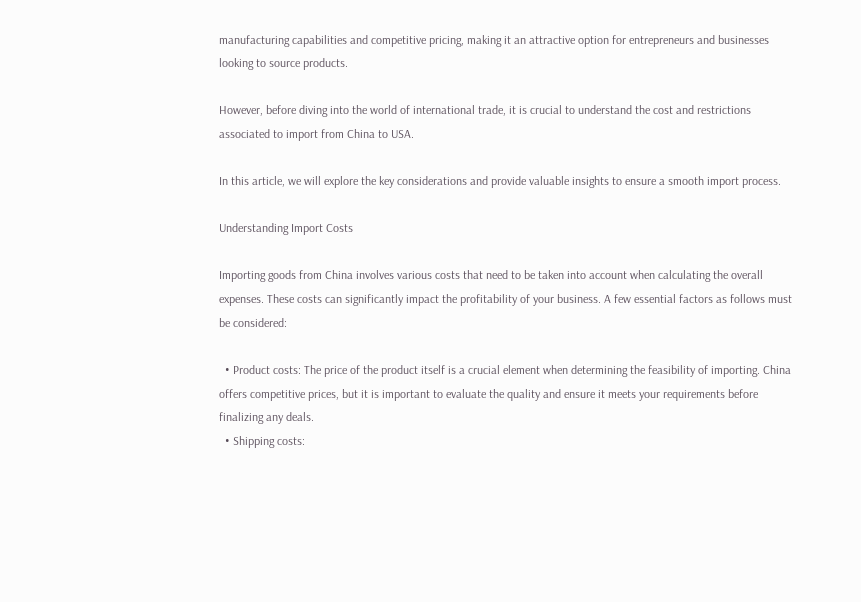manufacturing capabilities and competitive pricing, making it an attractive option for entrepreneurs and businesses looking to source products.

However, before diving into the world of international trade, it is crucial to understand the cost and restrictions associated to import from China to USA.

In this article, we will explore the key considerations and provide valuable insights to ensure a smooth import process.

Understanding Import Costs

Importing goods from China involves various costs that need to be taken into account when calculating the overall expenses. These costs can significantly impact the profitability of your business. A few essential factors as follows must be considered:

  • Product costs: The price of the product itself is a crucial element when determining the feasibility of importing. China offers competitive prices, but it is important to evaluate the quality and ensure it meets your requirements before finalizing any deals.
  • Shipping costs: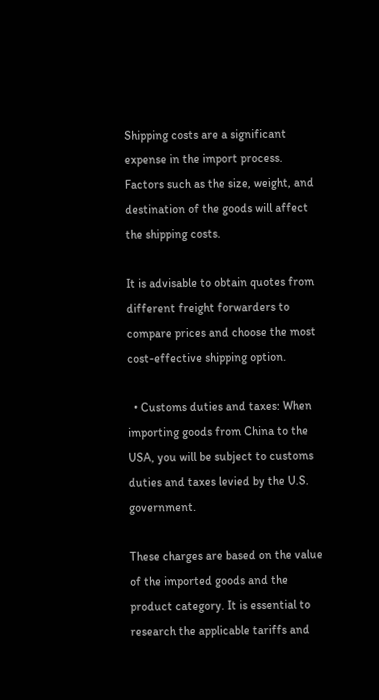Shipping costs are a significant expense in the import process. Factors such as the size, weight, and destination of the goods will affect the shipping costs.

It is advisable to obtain quotes from different freight forwarders to compare prices and choose the most cost-effective shipping option.

  • Customs duties and taxes: When importing goods from China to the USA, you will be subject to customs duties and taxes levied by the U.S. government.

These charges are based on the value of the imported goods and the product category. It is essential to research the applicable tariffs and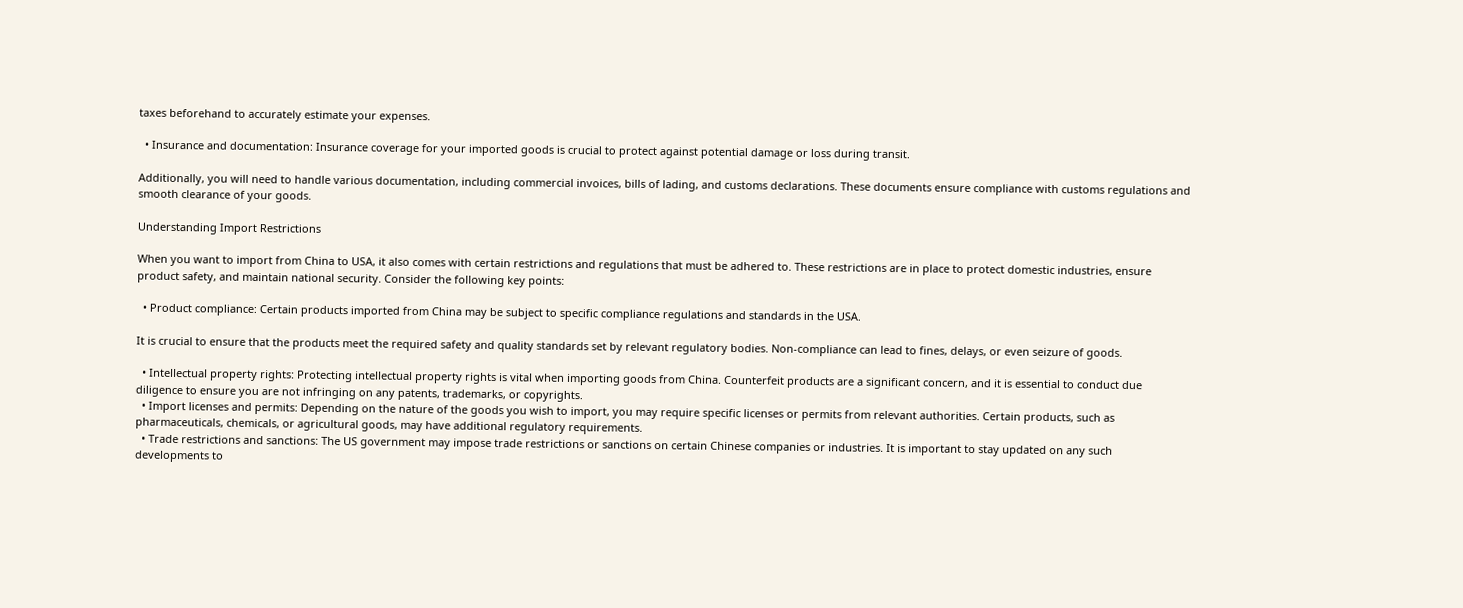taxes beforehand to accurately estimate your expenses.

  • Insurance and documentation: Insurance coverage for your imported goods is crucial to protect against potential damage or loss during transit.

Additionally, you will need to handle various documentation, including commercial invoices, bills of lading, and customs declarations. These documents ensure compliance with customs regulations and smooth clearance of your goods.

Understanding Import Restrictions

When you want to import from China to USA, it also comes with certain restrictions and regulations that must be adhered to. These restrictions are in place to protect domestic industries, ensure product safety, and maintain national security. Consider the following key points:

  • Product compliance: Certain products imported from China may be subject to specific compliance regulations and standards in the USA.

It is crucial to ensure that the products meet the required safety and quality standards set by relevant regulatory bodies. Non-compliance can lead to fines, delays, or even seizure of goods.

  • Intellectual property rights: Protecting intellectual property rights is vital when importing goods from China. Counterfeit products are a significant concern, and it is essential to conduct due diligence to ensure you are not infringing on any patents, trademarks, or copyrights.
  • Import licenses and permits: Depending on the nature of the goods you wish to import, you may require specific licenses or permits from relevant authorities. Certain products, such as pharmaceuticals, chemicals, or agricultural goods, may have additional regulatory requirements.
  • Trade restrictions and sanctions: The US government may impose trade restrictions or sanctions on certain Chinese companies or industries. It is important to stay updated on any such developments to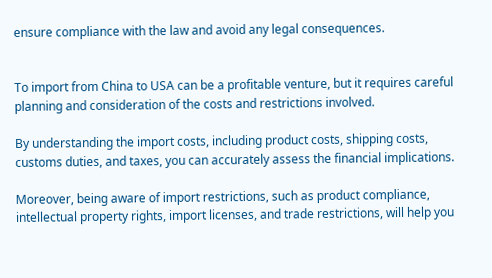ensure compliance with the law and avoid any legal consequences.


To import from China to USA can be a profitable venture, but it requires careful planning and consideration of the costs and restrictions involved.

By understanding the import costs, including product costs, shipping costs, customs duties, and taxes, you can accurately assess the financial implications.

Moreover, being aware of import restrictions, such as product compliance, intellectual property rights, import licenses, and trade restrictions, will help you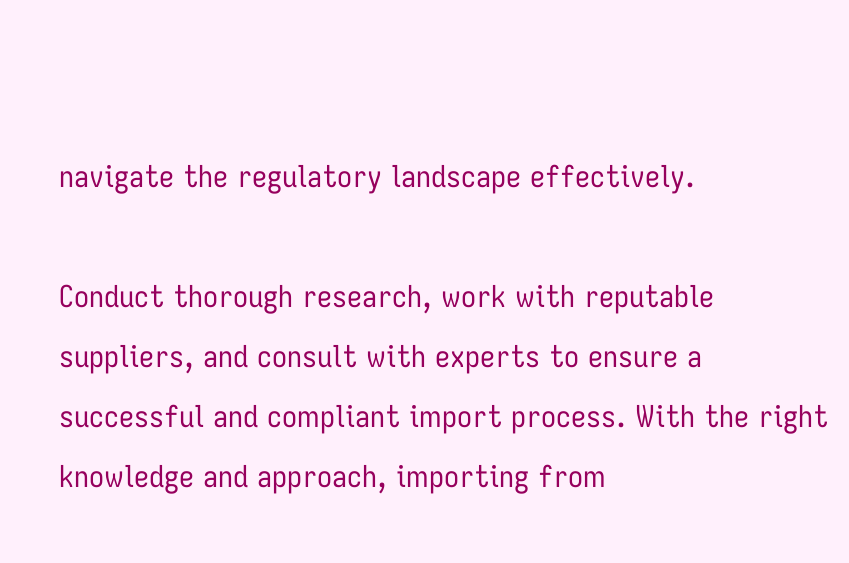navigate the regulatory landscape effectively.

Conduct thorough research, work with reputable suppliers, and consult with experts to ensure a successful and compliant import process. With the right knowledge and approach, importing from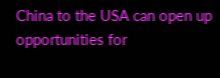China to the USA can open up opportunities for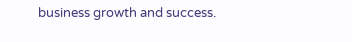business growth and success.